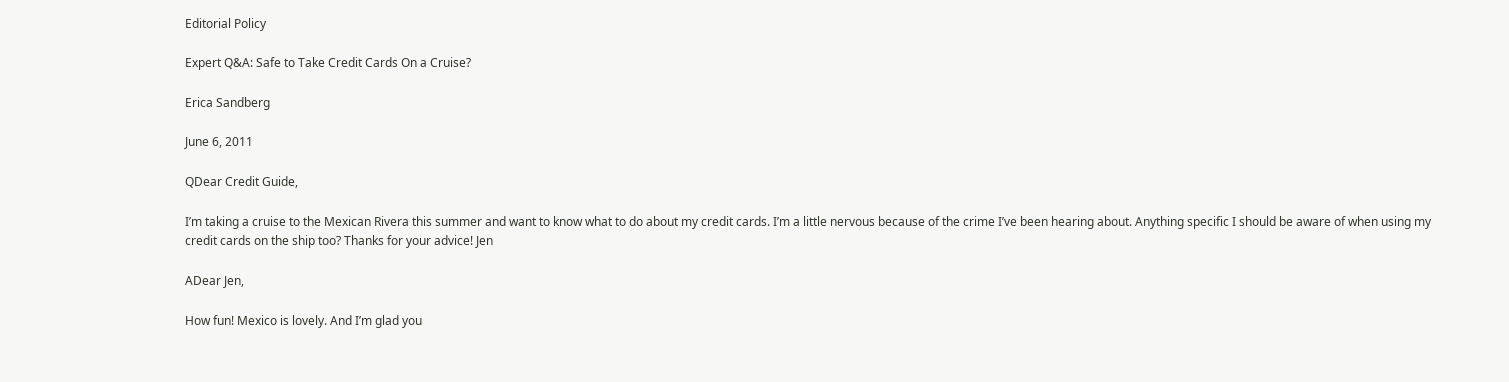Editorial Policy

Expert Q&A: Safe to Take Credit Cards On a Cruise?

Erica Sandberg

June 6, 2011

QDear Credit Guide,

I’m taking a cruise to the Mexican Rivera this summer and want to know what to do about my credit cards. I’m a little nervous because of the crime I’ve been hearing about. Anything specific I should be aware of when using my credit cards on the ship too? Thanks for your advice! Jen

ADear Jen,

How fun! Mexico is lovely. And I’m glad you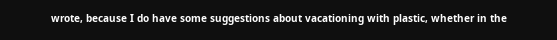wrote, because I do have some suggestions about vacationing with plastic, whether in the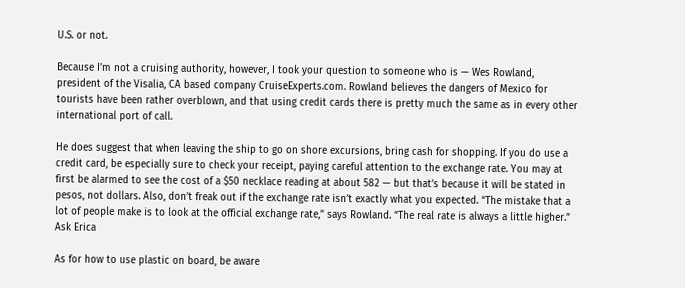U.S. or not.

Because I’m not a cruising authority, however, I took your question to someone who is — Wes Rowland, president of the Visalia, CA based company CruiseExperts.com. Rowland believes the dangers of Mexico for tourists have been rather overblown, and that using credit cards there is pretty much the same as in every other international port of call.

He does suggest that when leaving the ship to go on shore excursions, bring cash for shopping. If you do use a credit card, be especially sure to check your receipt, paying careful attention to the exchange rate. You may at first be alarmed to see the cost of a $50 necklace reading at about 582 — but that’s because it will be stated in pesos, not dollars. Also, don’t freak out if the exchange rate isn’t exactly what you expected. “The mistake that a lot of people make is to look at the official exchange rate,” says Rowland. “The real rate is always a little higher.” Ask Erica

As for how to use plastic on board, be aware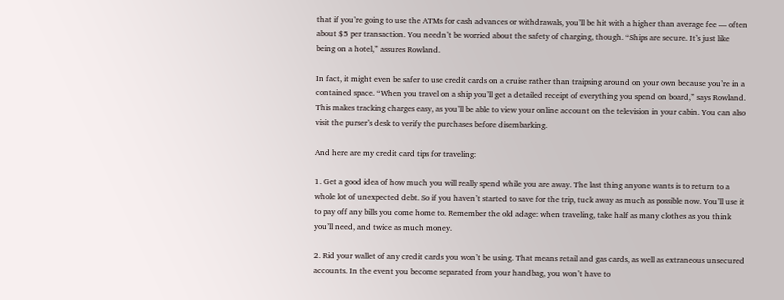that if you’re going to use the ATMs for cash advances or withdrawals, you’ll be hit with a higher than average fee — often about $5 per transaction. You needn’t be worried about the safety of charging, though. “Ships are secure. It’s just like being on a hotel,” assures Rowland.

In fact, it might even be safer to use credit cards on a cruise rather than traipsing around on your own because you’re in a contained space. “When you travel on a ship you’ll get a detailed receipt of everything you spend on board,” says Rowland. This makes tracking charges easy, as you’ll be able to view your online account on the television in your cabin. You can also visit the purser’s desk to verify the purchases before disembarking.

And here are my credit card tips for traveling:

1. Get a good idea of how much you will really spend while you are away. The last thing anyone wants is to return to a whole lot of unexpected debt. So if you haven’t started to save for the trip, tuck away as much as possible now. You’ll use it to pay off any bills you come home to. Remember the old adage: when traveling, take half as many clothes as you think you’ll need, and twice as much money.

2. Rid your wallet of any credit cards you won’t be using. That means retail and gas cards, as well as extraneous unsecured accounts. In the event you become separated from your handbag, you won’t have to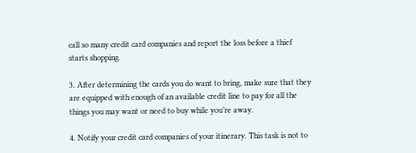call so many credit card companies and report the loss before a thief starts shopping.

3. After determining the cards you do want to bring, make sure that they are equipped with enough of an available credit line to pay for all the things you may want or need to buy while you’re away.

4. Notify your credit card companies of your itinerary. This task is not to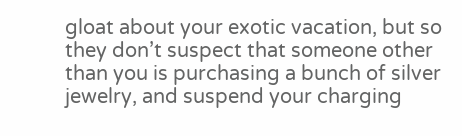gloat about your exotic vacation, but so they don’t suspect that someone other than you is purchasing a bunch of silver jewelry, and suspend your charging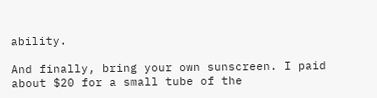ability.

And finally, bring your own sunscreen. I paid about $20 for a small tube of the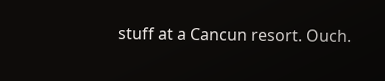stuff at a Cancun resort. Ouch.